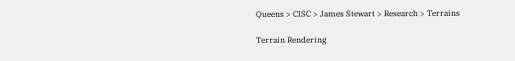Queens > CISC > James Stewart > Research > Terrains

Terrain Rendering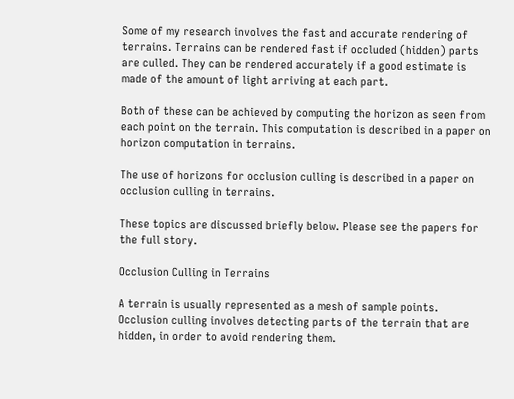Some of my research involves the fast and accurate rendering of terrains. Terrains can be rendered fast if occluded (hidden) parts are culled. They can be rendered accurately if a good estimate is made of the amount of light arriving at each part.

Both of these can be achieved by computing the horizon as seen from each point on the terrain. This computation is described in a paper on horizon computation in terrains.

The use of horizons for occlusion culling is described in a paper on occlusion culling in terrains.

These topics are discussed briefly below. Please see the papers for the full story.

Occlusion Culling in Terrains

A terrain is usually represented as a mesh of sample points. Occlusion culling involves detecting parts of the terrain that are hidden, in order to avoid rendering them.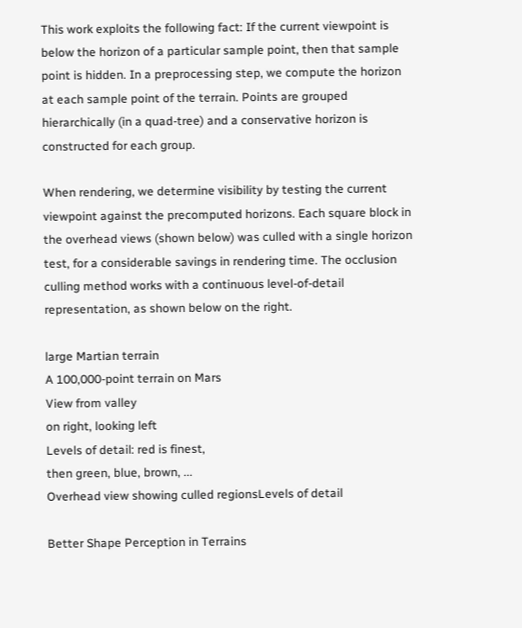This work exploits the following fact: If the current viewpoint is below the horizon of a particular sample point, then that sample point is hidden. In a preprocessing step, we compute the horizon at each sample point of the terrain. Points are grouped hierarchically (in a quad-tree) and a conservative horizon is constructed for each group.

When rendering, we determine visibility by testing the current viewpoint against the precomputed horizons. Each square block in the overhead views (shown below) was culled with a single horizon test, for a considerable savings in rendering time. The occlusion culling method works with a continuous level-of-detail representation, as shown below on the right.

large Martian terrain
A 100,000-point terrain on Mars
View from valley
on right, looking left
Levels of detail: red is finest,
then green, blue, brown, ...
Overhead view showing culled regionsLevels of detail

Better Shape Perception in Terrains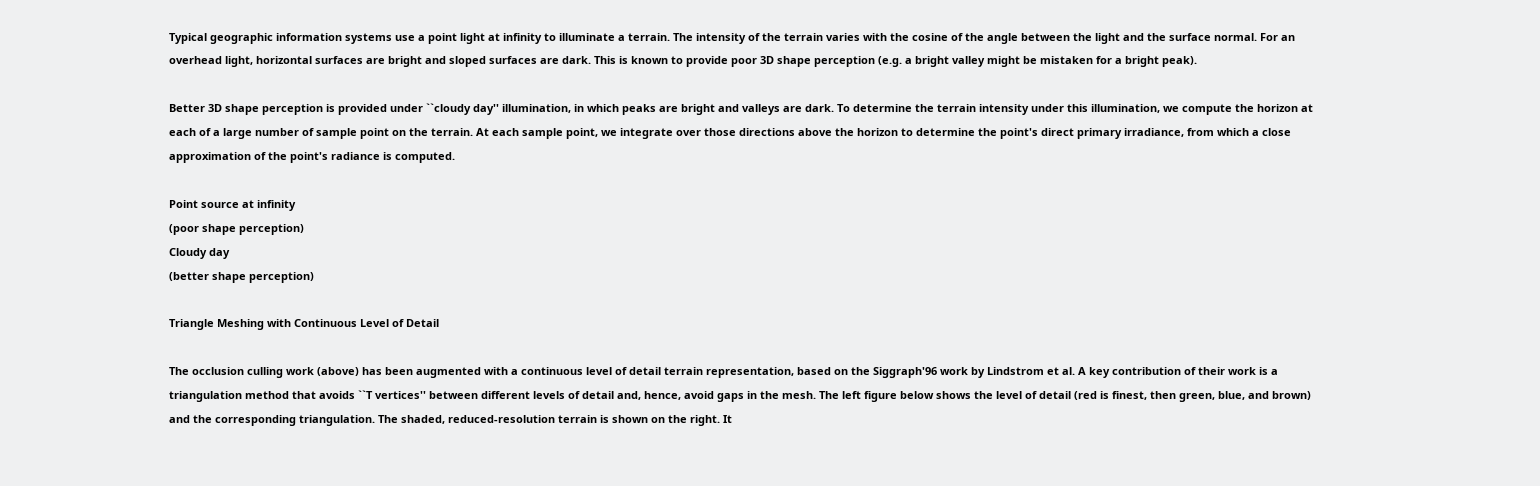Typical geographic information systems use a point light at infinity to illuminate a terrain. The intensity of the terrain varies with the cosine of the angle between the light and the surface normal. For an overhead light, horizontal surfaces are bright and sloped surfaces are dark. This is known to provide poor 3D shape perception (e.g. a bright valley might be mistaken for a bright peak).

Better 3D shape perception is provided under ``cloudy day'' illumination, in which peaks are bright and valleys are dark. To determine the terrain intensity under this illumination, we compute the horizon at each of a large number of sample point on the terrain. At each sample point, we integrate over those directions above the horizon to determine the point's direct primary irradiance, from which a close approximation of the point's radiance is computed.

Point source at infinity
(poor shape perception)
Cloudy day
(better shape perception)

Triangle Meshing with Continuous Level of Detail

The occlusion culling work (above) has been augmented with a continuous level of detail terrain representation, based on the Siggraph'96 work by Lindstrom et al. A key contribution of their work is a triangulation method that avoids ``T vertices'' between different levels of detail and, hence, avoid gaps in the mesh. The left figure below shows the level of detail (red is finest, then green, blue, and brown) and the corresponding triangulation. The shaded, reduced-resolution terrain is shown on the right. It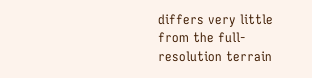differs very little from the full-resolution terrain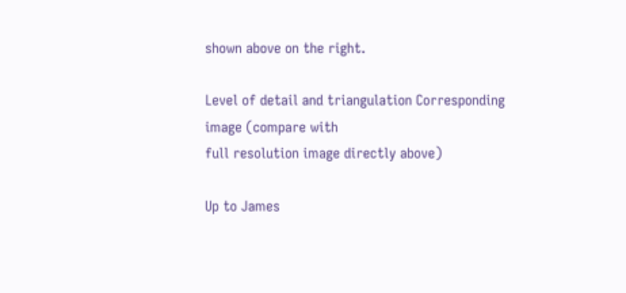shown above on the right.

Level of detail and triangulation Corresponding image (compare with
full resolution image directly above)

Up to James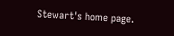Stewart's home page.